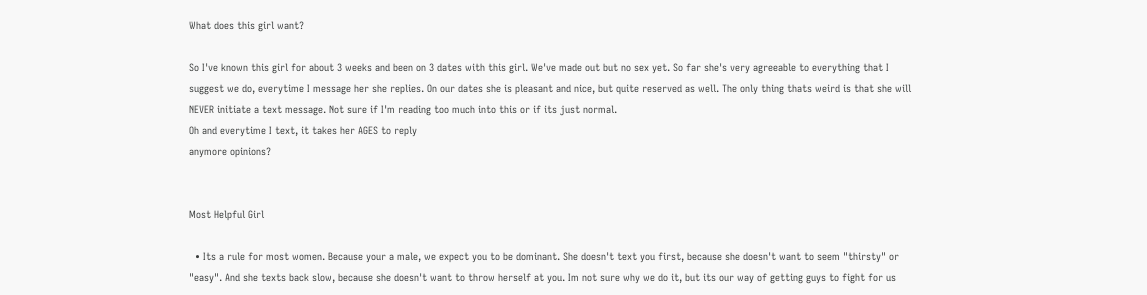What does this girl want?

So I've known this girl for about 3 weeks and been on 3 dates with this girl. We've made out but no sex yet. So far she's very agreeable to everything that I suggest we do, everytime I message her she replies. On our dates she is pleasant and nice, but quite reserved as well. The only thing thats weird is that she will NEVER initiate a text message. Not sure if I'm reading too much into this or if its just normal.
Oh and everytime I text, it takes her AGES to reply
anymore opinions?


Most Helpful Girl

  • Its a rule for most women. Because your a male, we expect you to be dominant. She doesn't text you first, because she doesn't want to seem "thirsty" or "easy". And she texts back slow, because she doesn't want to throw herself at you. Im not sure why we do it, but its our way of getting guys to fight for us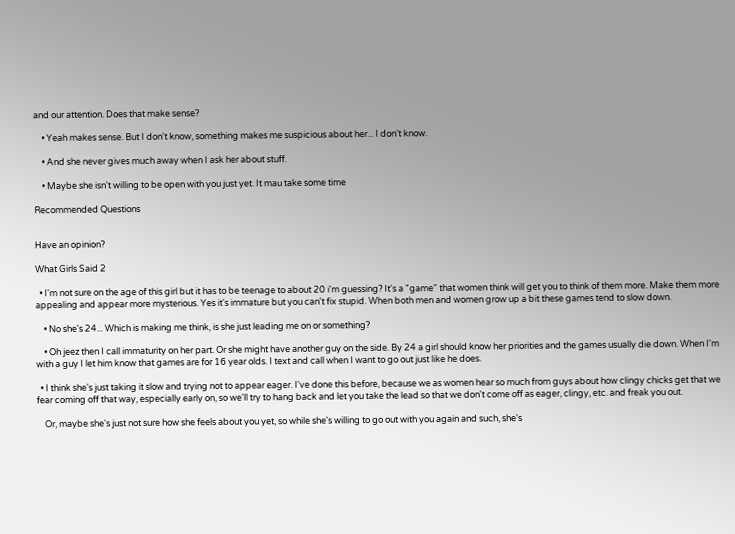and our attention. Does that make sense?

    • Yeah makes sense. But I don't know, something makes me suspicious about her... I don't know.

    • And she never gives much away when I ask her about stuff.

    • Maybe she isn't willing to be open with you just yet. It mau take some time

Recommended Questions


Have an opinion?

What Girls Said 2

  • I'm not sure on the age of this girl but it has to be teenage to about 20 i'm guessing? It's a "game" that women think will get you to think of them more. Make them more appealing and appear more mysterious. Yes it's immature but you can't fix stupid. When both men and women grow up a bit these games tend to slow down.

    • No she's 24... Which is making me think, is she just leading me on or something?

    • Oh jeez then I call immaturity on her part. Or she might have another guy on the side. By 24 a girl should know her priorities and the games usually die down. When I'm with a guy I let him know that games are for 16 year olds. I text and call when I want to go out just like he does.

  • I think she's just taking it slow and trying not to appear eager. I've done this before, because we as women hear so much from guys about how clingy chicks get that we fear coming off that way, especially early on, so we'll try to hang back and let you take the lead so that we don't come off as eager, clingy, etc. and freak you out.

    Or, maybe she's just not sure how she feels about you yet, so while she's willing to go out with you again and such, she's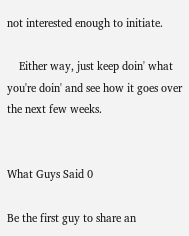not interested enough to initiate.

    Either way, just keep doin' what you're doin' and see how it goes over the next few weeks.


What Guys Said 0

Be the first guy to share an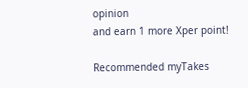opinion
and earn 1 more Xper point!

Recommended myTakes